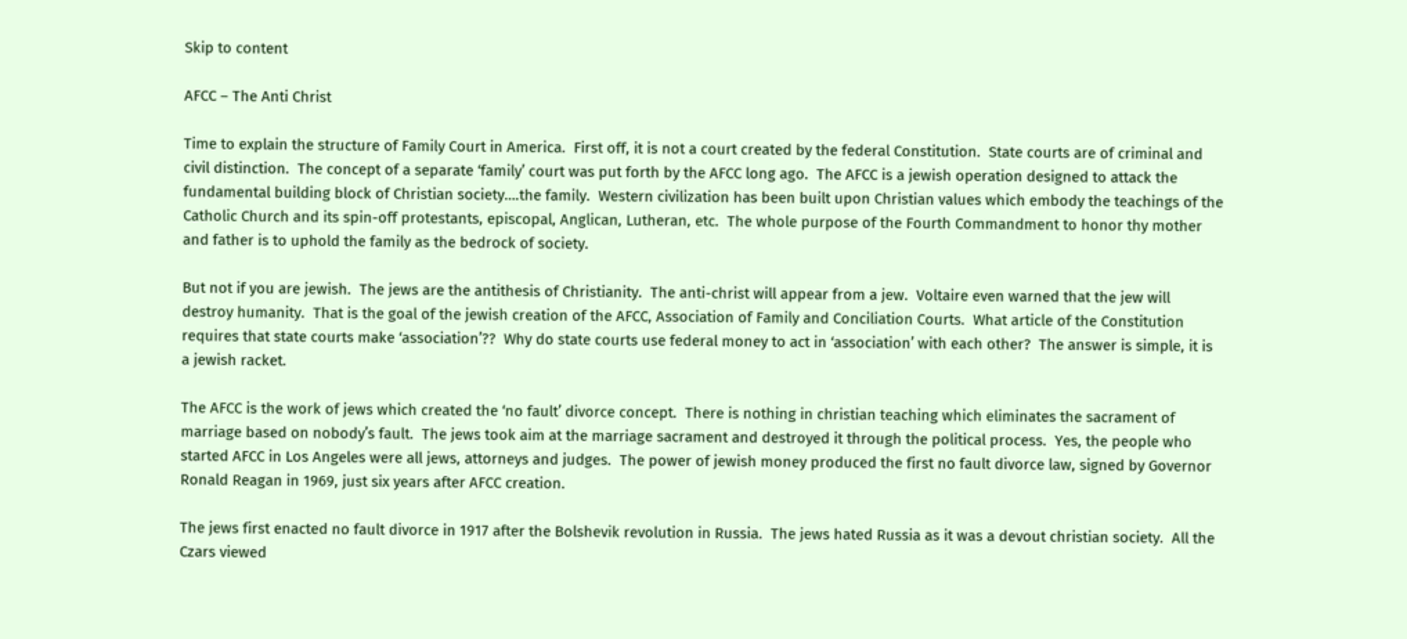Skip to content

AFCC – The Anti Christ

Time to explain the structure of Family Court in America.  First off, it is not a court created by the federal Constitution.  State courts are of criminal and civil distinction.  The concept of a separate ‘family’ court was put forth by the AFCC long ago.  The AFCC is a jewish operation designed to attack the fundamental building block of Christian society….the family.  Western civilization has been built upon Christian values which embody the teachings of the Catholic Church and its spin-off protestants, episcopal, Anglican, Lutheran, etc.  The whole purpose of the Fourth Commandment to honor thy mother and father is to uphold the family as the bedrock of society.

But not if you are jewish.  The jews are the antithesis of Christianity.  The anti-christ will appear from a jew.  Voltaire even warned that the jew will destroy humanity.  That is the goal of the jewish creation of the AFCC, Association of Family and Conciliation Courts.  What article of the Constitution requires that state courts make ‘association’??  Why do state courts use federal money to act in ‘association’ with each other?  The answer is simple, it is a jewish racket.

The AFCC is the work of jews which created the ‘no fault’ divorce concept.  There is nothing in christian teaching which eliminates the sacrament of marriage based on nobody’s fault.  The jews took aim at the marriage sacrament and destroyed it through the political process.  Yes, the people who started AFCC in Los Angeles were all jews, attorneys and judges.  The power of jewish money produced the first no fault divorce law, signed by Governor Ronald Reagan in 1969, just six years after AFCC creation.

The jews first enacted no fault divorce in 1917 after the Bolshevik revolution in Russia.  The jews hated Russia as it was a devout christian society.  All the Czars viewed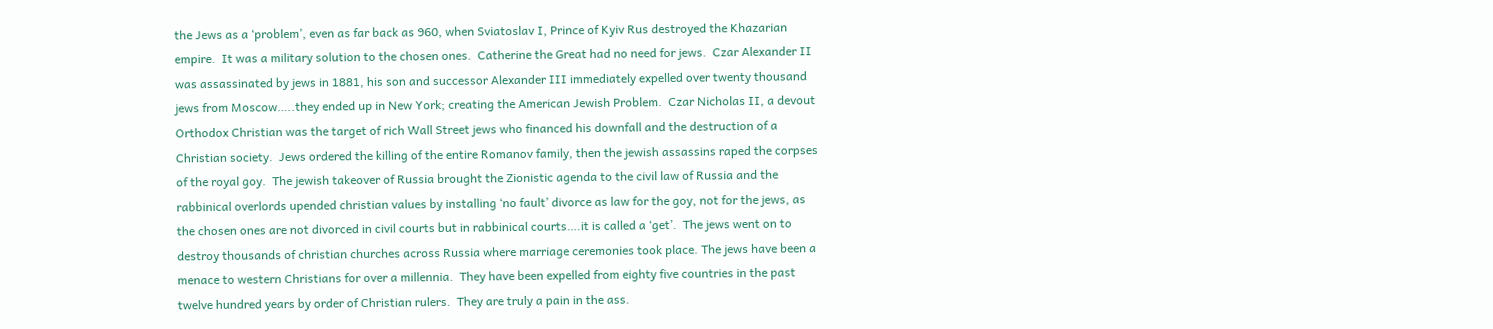the Jews as a ‘problem’, even as far back as 960, when Sviatoslav I, Prince of Kyiv Rus destroyed the Khazarian empire.  It was a military solution to the chosen ones.  Catherine the Great had no need for jews.  Czar Alexander II was assassinated by jews in 1881, his son and successor Alexander III immediately expelled over twenty thousand jews from Moscow…..they ended up in New York; creating the American Jewish Problem.  Czar Nicholas II, a devout Orthodox Christian was the target of rich Wall Street jews who financed his downfall and the destruction of a Christian society.  Jews ordered the killing of the entire Romanov family, then the jewish assassins raped the corpses of the royal goy.  The jewish takeover of Russia brought the Zionistic agenda to the civil law of Russia and the rabbinical overlords upended christian values by installing ‘no fault’ divorce as law for the goy, not for the jews, as the chosen ones are not divorced in civil courts but in rabbinical courts….it is called a ‘get’.  The jews went on to destroy thousands of christian churches across Russia where marriage ceremonies took place. The jews have been a menace to western Christians for over a millennia.  They have been expelled from eighty five countries in the past twelve hundred years by order of Christian rulers.  They are truly a pain in the ass.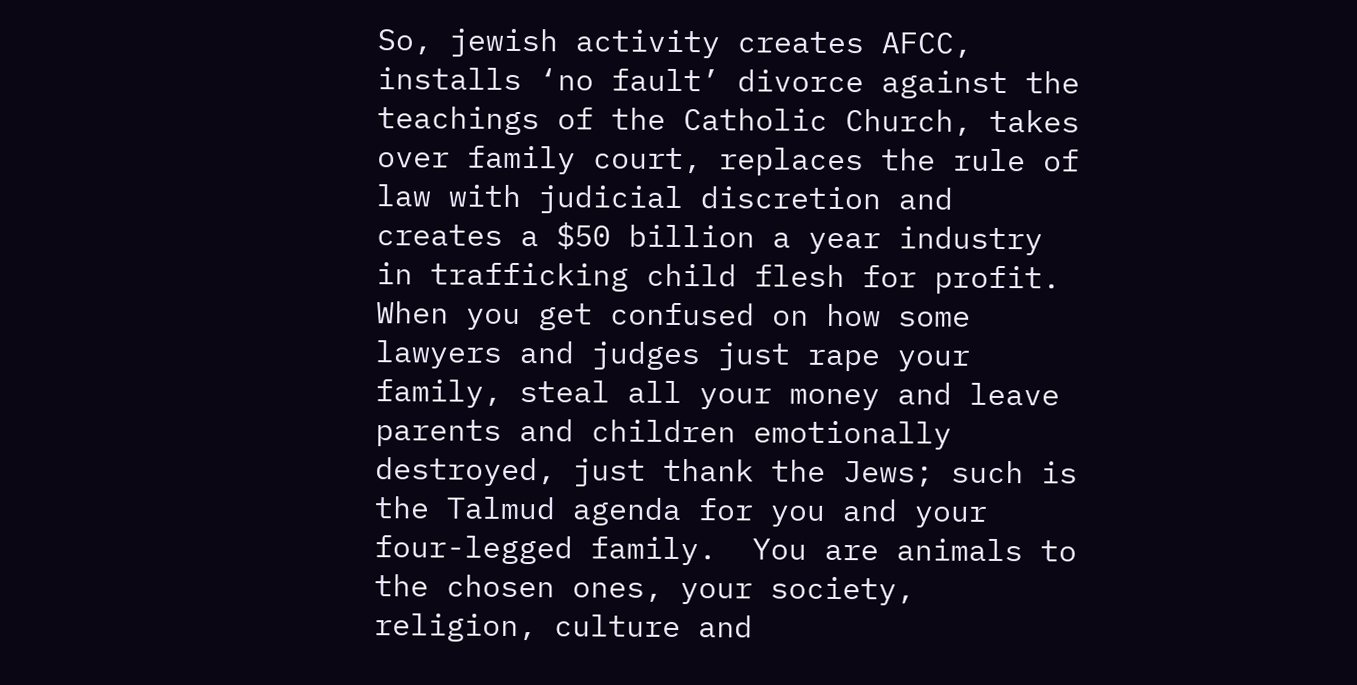So, jewish activity creates AFCC, installs ‘no fault’ divorce against the teachings of the Catholic Church, takes over family court, replaces the rule of law with judicial discretion and creates a $50 billion a year industry in trafficking child flesh for profit.  When you get confused on how some lawyers and judges just rape your family, steal all your money and leave parents and children emotionally destroyed, just thank the Jews; such is the Talmud agenda for you and your four-legged family.  You are animals to the chosen ones, your society, religion, culture and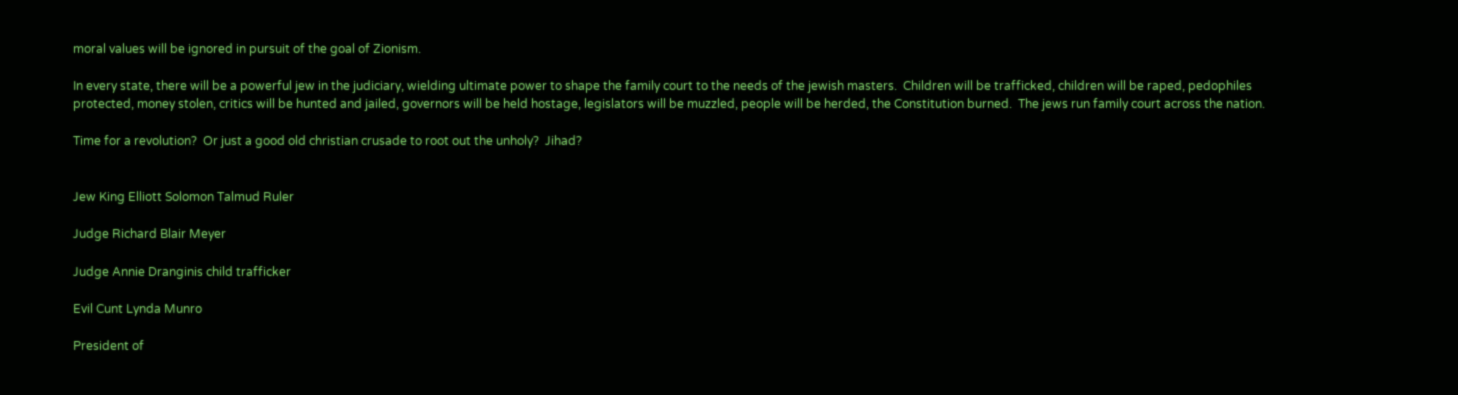moral values will be ignored in pursuit of the goal of Zionism.

In every state, there will be a powerful jew in the judiciary, wielding ultimate power to shape the family court to the needs of the jewish masters.  Children will be trafficked, children will be raped, pedophiles protected, money stolen, critics will be hunted and jailed, governors will be held hostage, legislators will be muzzled, people will be herded, the Constitution burned.  The jews run family court across the nation.

Time for a revolution?  Or just a good old christian crusade to root out the unholy?  Jihad?


Jew King Elliott Solomon Talmud Ruler

Judge Richard Blair Meyer

Judge Annie Dranginis child trafficker

Evil Cunt Lynda Munro

President of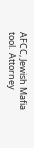AFCC, Jewish Mafia tool.  Attorney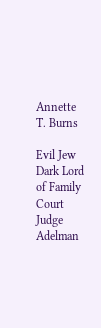Annette T. Burns

Evil Jew Dark Lord of Family Court Judge Adelman